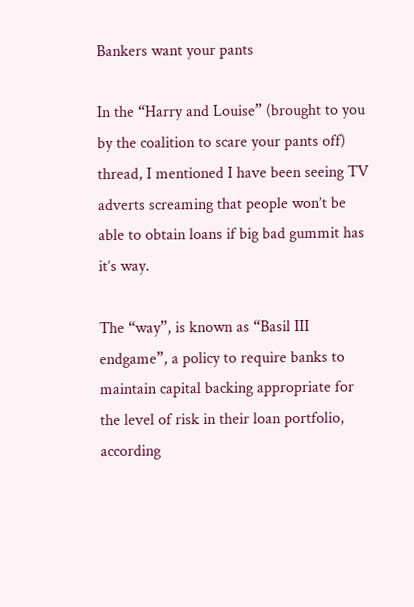Bankers want your pants

In the “Harry and Louise” (brought to you by the coalition to scare your pants off) thread, I mentioned I have been seeing TV adverts screaming that people won’t be able to obtain loans if big bad gummit has it’s way.

The “way”, is known as “Basil III endgame”, a policy to require banks to maintain capital backing appropriate for the level of risk in their loan portfolio, according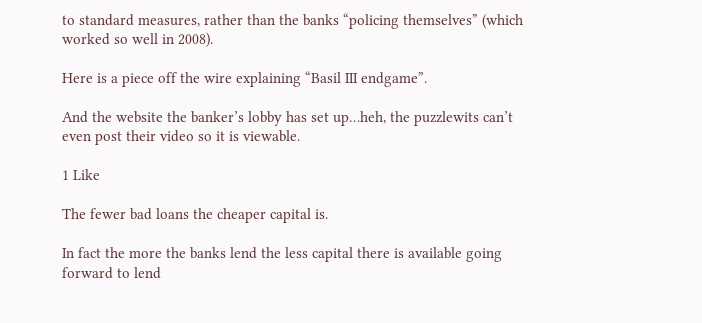to standard measures, rather than the banks “policing themselves” (which worked so well in 2008).

Here is a piece off the wire explaining “Basil III endgame”.

And the website the banker’s lobby has set up…heh, the puzzlewits can’t even post their video so it is viewable.

1 Like

The fewer bad loans the cheaper capital is.

In fact the more the banks lend the less capital there is available going forward to lend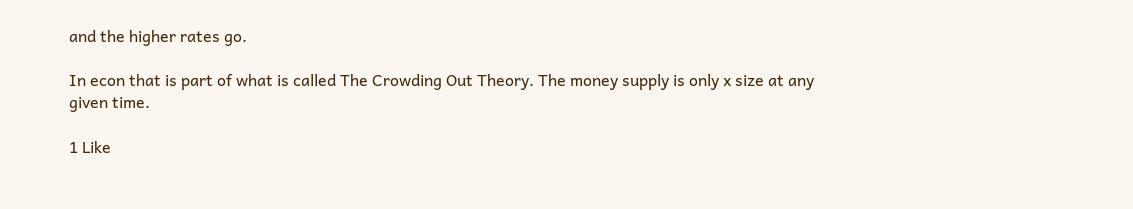and the higher rates go.

In econ that is part of what is called The Crowding Out Theory. The money supply is only x size at any given time.

1 Like